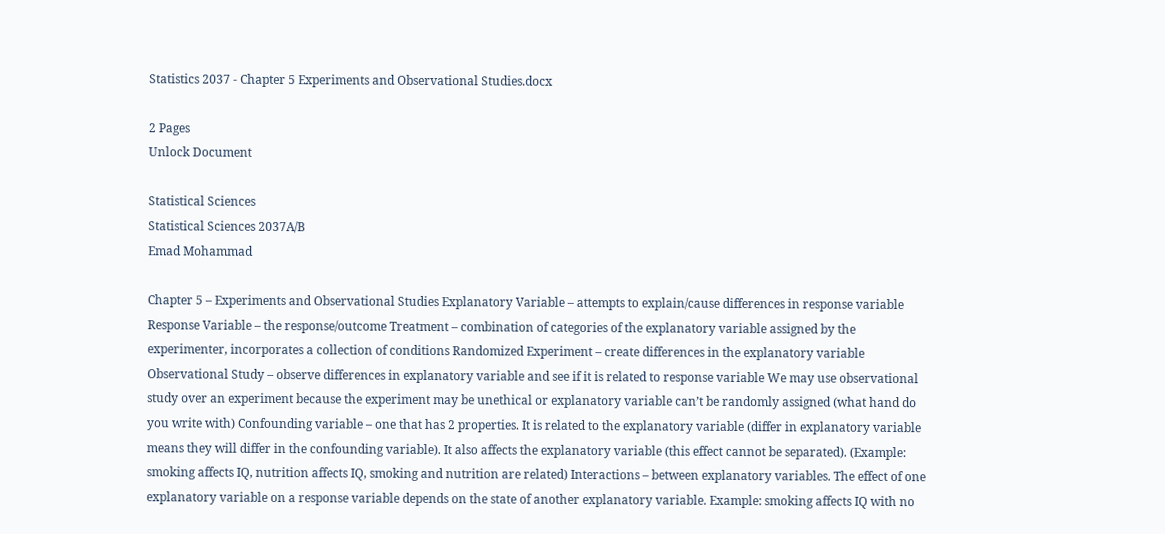Statistics 2037 - Chapter 5 Experiments and Observational Studies.docx

2 Pages
Unlock Document

Statistical Sciences
Statistical Sciences 2037A/B
Emad Mohammad

Chapter 5 – Experiments and Observational Studies Explanatory Variable – attempts to explain/cause differences in response variable Response Variable – the response/outcome Treatment – combination of categories of the explanatory variable assigned by the experimenter, incorporates a collection of conditions Randomized Experiment – create differences in the explanatory variable Observational Study – observe differences in explanatory variable and see if it is related to response variable We may use observational study over an experiment because the experiment may be unethical or explanatory variable can’t be randomly assigned (what hand do you write with) Confounding variable – one that has 2 properties. It is related to the explanatory variable (differ in explanatory variable means they will differ in the confounding variable). It also affects the explanatory variable (this effect cannot be separated). (Example: smoking affects IQ, nutrition affects IQ, smoking and nutrition are related) Interactions – between explanatory variables. The effect of one explanatory variable on a response variable depends on the state of another explanatory variable. Example: smoking affects IQ with no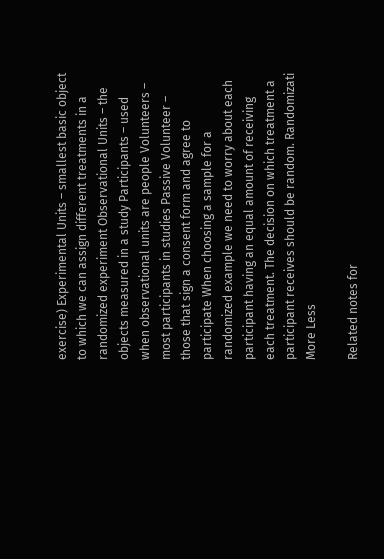exercise) Experimental Units – smallest basic object to which we can assign different treatments in a randomized experiment Observational Units – the objects measured in a study Participants – used when observational units are people Volunteers – most participants in studies Passive Volunteer – those that sign a consent form and agree to participate When choosing a sample for a randomized example we need to worry about each participant having an equal amount of receiving each treatment. The decision on which treatment a participant receives should be random. Randomizati
More Less

Related notes for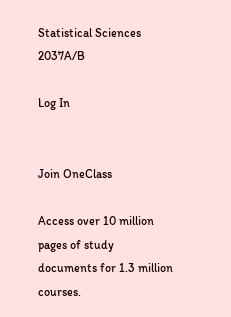Statistical Sciences 2037A/B

Log In


Join OneClass

Access over 10 million pages of study
documents for 1.3 million courses.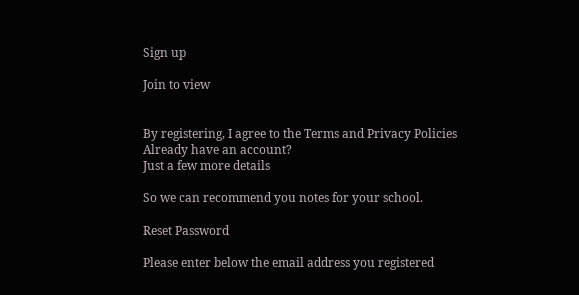Sign up

Join to view


By registering, I agree to the Terms and Privacy Policies
Already have an account?
Just a few more details

So we can recommend you notes for your school.

Reset Password

Please enter below the email address you registered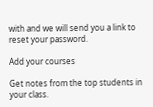with and we will send you a link to reset your password.

Add your courses

Get notes from the top students in your class.